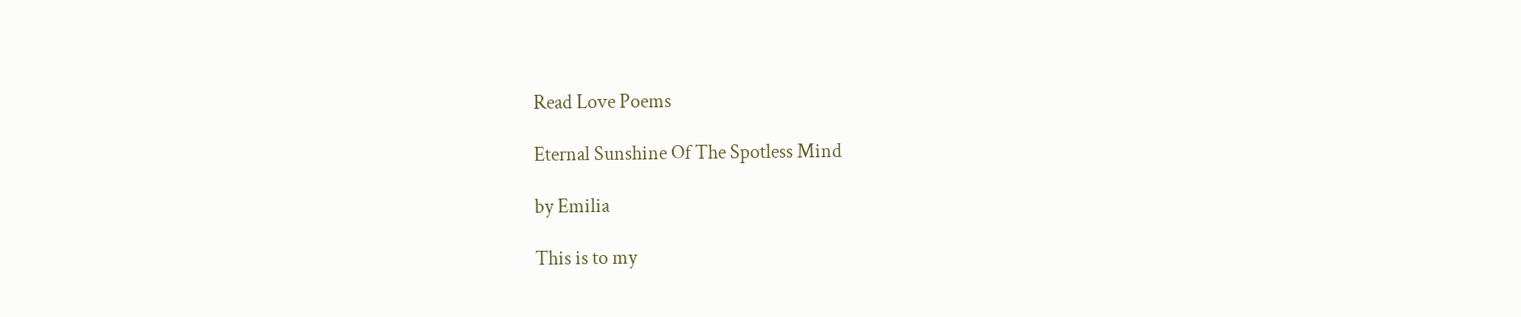Read Love Poems

Eternal Sunshine Of The Spotless Mind

by Emilia

This is to my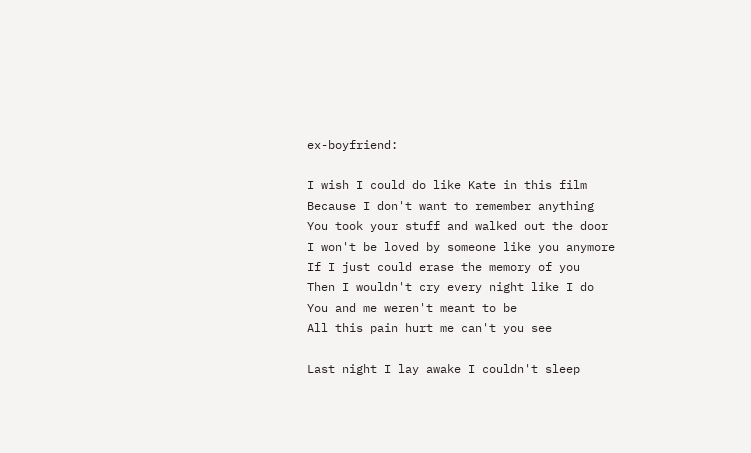ex-boyfriend:

I wish I could do like Kate in this film
Because I don't want to remember anything
You took your stuff and walked out the door
I won't be loved by someone like you anymore
If I just could erase the memory of you
Then I wouldn't cry every night like I do
You and me weren't meant to be
All this pain hurt me can't you see

Last night I lay awake I couldn't sleep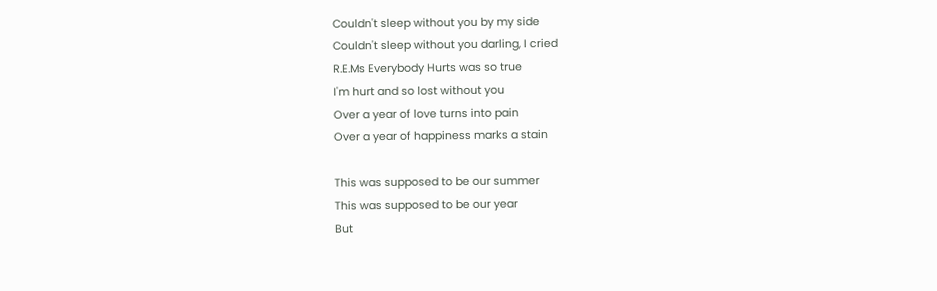Couldn't sleep without you by my side
Couldn't sleep without you darling, I cried
R.E.Ms Everybody Hurts was so true
I'm hurt and so lost without you
Over a year of love turns into pain
Over a year of happiness marks a stain

This was supposed to be our summer
This was supposed to be our year
But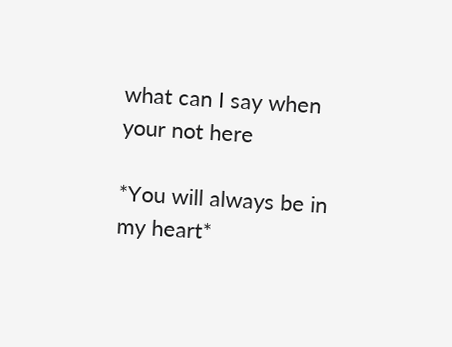what can I say when your not here

*You will always be in my heart*